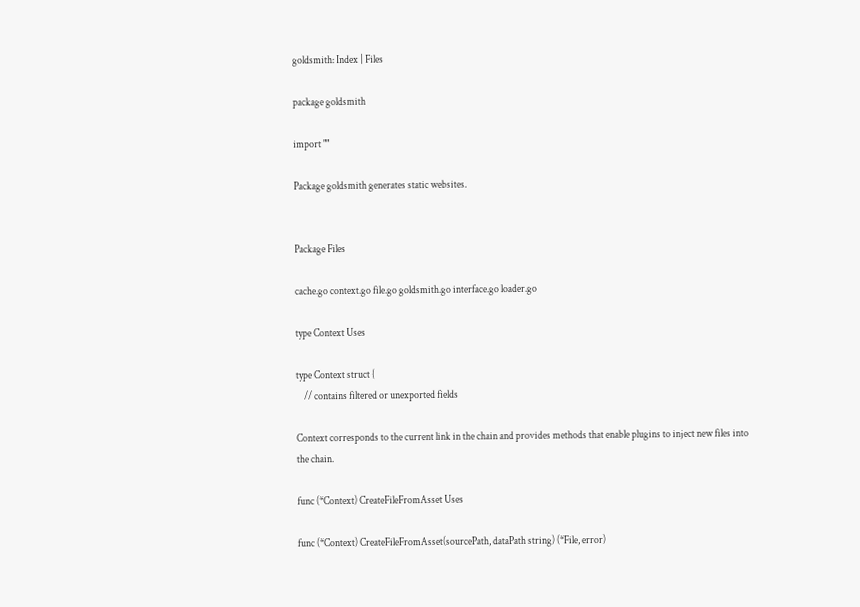goldsmith: Index | Files

package goldsmith

import ""

Package goldsmith generates static websites.


Package Files

cache.go context.go file.go goldsmith.go interface.go loader.go

type Context Uses

type Context struct {
    // contains filtered or unexported fields

Context corresponds to the current link in the chain and provides methods that enable plugins to inject new files into the chain.

func (*Context) CreateFileFromAsset Uses

func (*Context) CreateFileFromAsset(sourcePath, dataPath string) (*File, error)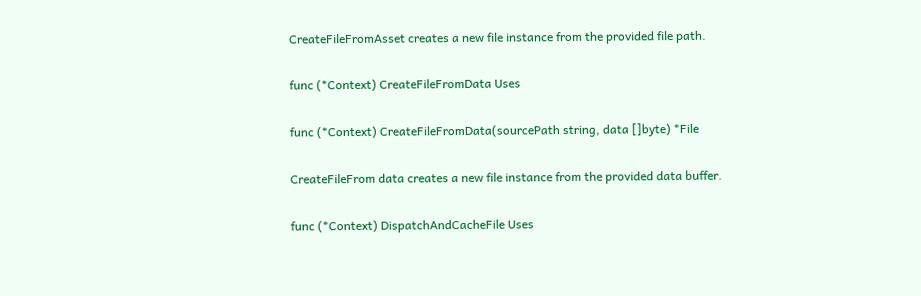CreateFileFromAsset creates a new file instance from the provided file path.

func (*Context) CreateFileFromData Uses

func (*Context) CreateFileFromData(sourcePath string, data []byte) *File

CreateFileFrom data creates a new file instance from the provided data buffer.

func (*Context) DispatchAndCacheFile Uses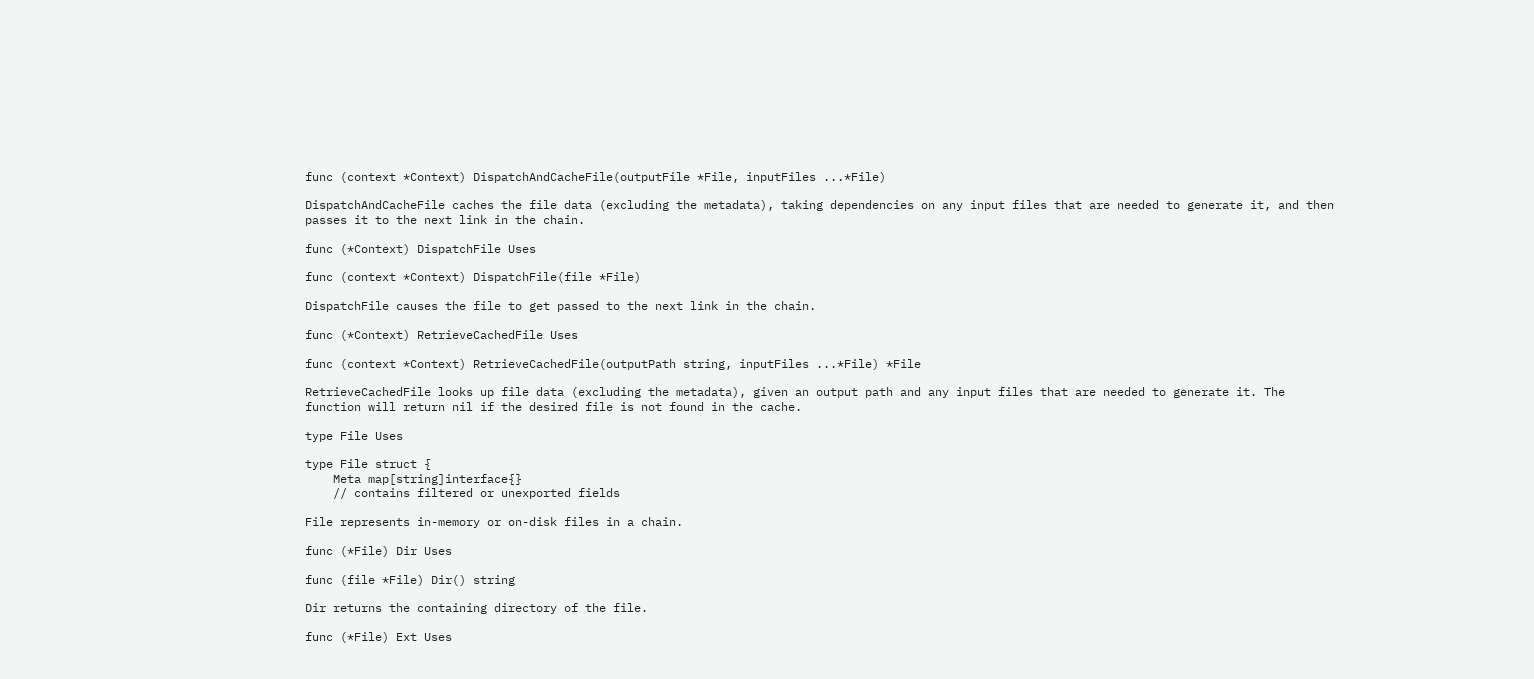func (context *Context) DispatchAndCacheFile(outputFile *File, inputFiles ...*File)

DispatchAndCacheFile caches the file data (excluding the metadata), taking dependencies on any input files that are needed to generate it, and then passes it to the next link in the chain.

func (*Context) DispatchFile Uses

func (context *Context) DispatchFile(file *File)

DispatchFile causes the file to get passed to the next link in the chain.

func (*Context) RetrieveCachedFile Uses

func (context *Context) RetrieveCachedFile(outputPath string, inputFiles ...*File) *File

RetrieveCachedFile looks up file data (excluding the metadata), given an output path and any input files that are needed to generate it. The function will return nil if the desired file is not found in the cache.

type File Uses

type File struct {
    Meta map[string]interface{}
    // contains filtered or unexported fields

File represents in-memory or on-disk files in a chain.

func (*File) Dir Uses

func (file *File) Dir() string

Dir returns the containing directory of the file.

func (*File) Ext Uses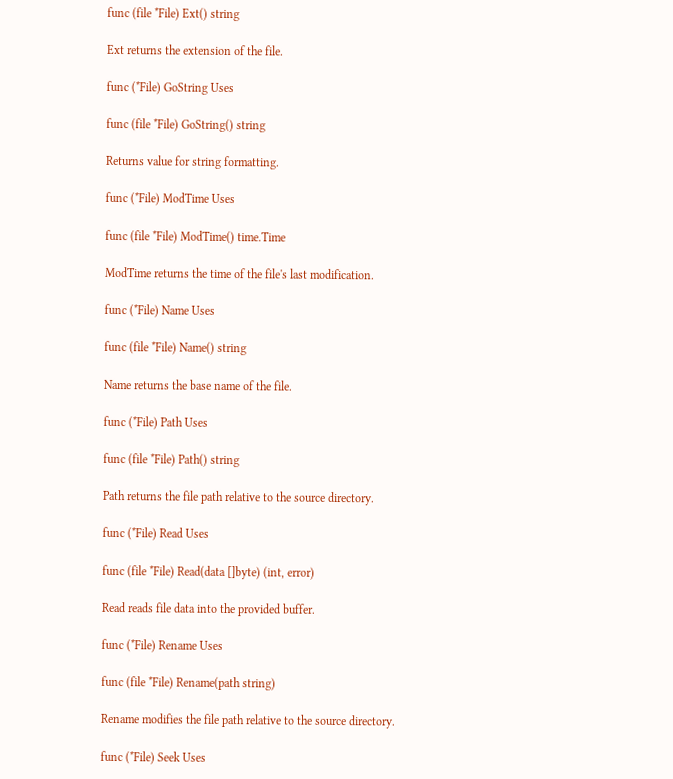func (file *File) Ext() string

Ext returns the extension of the file.

func (*File) GoString Uses

func (file *File) GoString() string

Returns value for string formatting.

func (*File) ModTime Uses

func (file *File) ModTime() time.Time

ModTime returns the time of the file's last modification.

func (*File) Name Uses

func (file *File) Name() string

Name returns the base name of the file.

func (*File) Path Uses

func (file *File) Path() string

Path returns the file path relative to the source directory.

func (*File) Read Uses

func (file *File) Read(data []byte) (int, error)

Read reads file data into the provided buffer.

func (*File) Rename Uses

func (file *File) Rename(path string)

Rename modifies the file path relative to the source directory.

func (*File) Seek Uses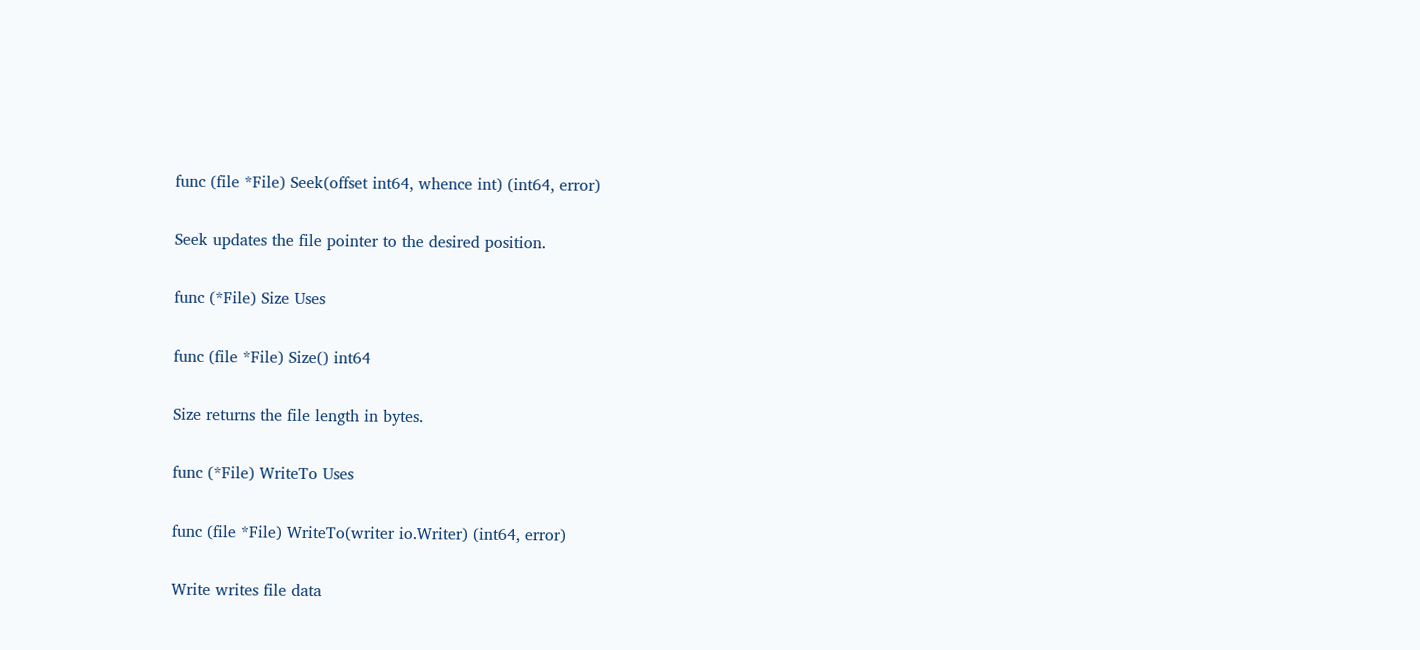func (file *File) Seek(offset int64, whence int) (int64, error)

Seek updates the file pointer to the desired position.

func (*File) Size Uses

func (file *File) Size() int64

Size returns the file length in bytes.

func (*File) WriteTo Uses

func (file *File) WriteTo(writer io.Writer) (int64, error)

Write writes file data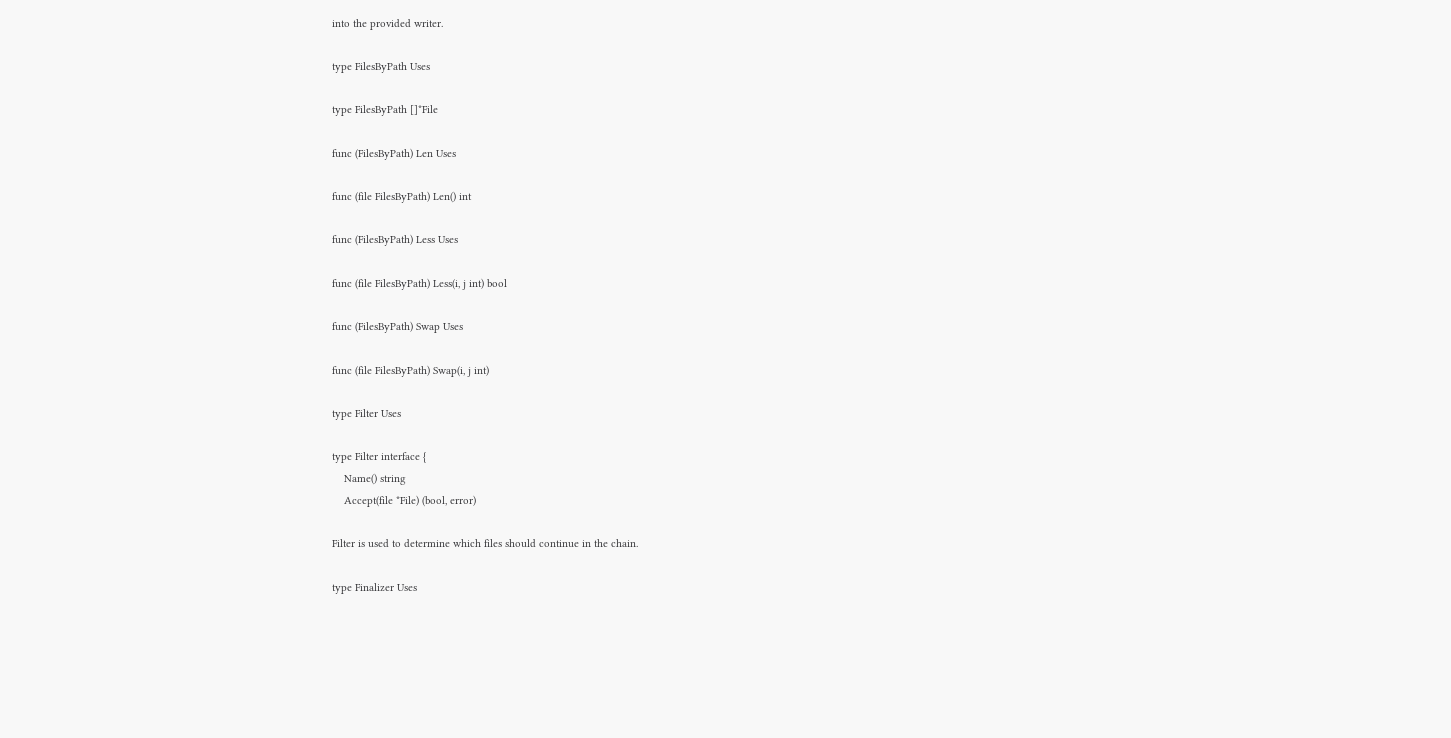into the provided writer.

type FilesByPath Uses

type FilesByPath []*File

func (FilesByPath) Len Uses

func (file FilesByPath) Len() int

func (FilesByPath) Less Uses

func (file FilesByPath) Less(i, j int) bool

func (FilesByPath) Swap Uses

func (file FilesByPath) Swap(i, j int)

type Filter Uses

type Filter interface {
    Name() string
    Accept(file *File) (bool, error)

Filter is used to determine which files should continue in the chain.

type Finalizer Uses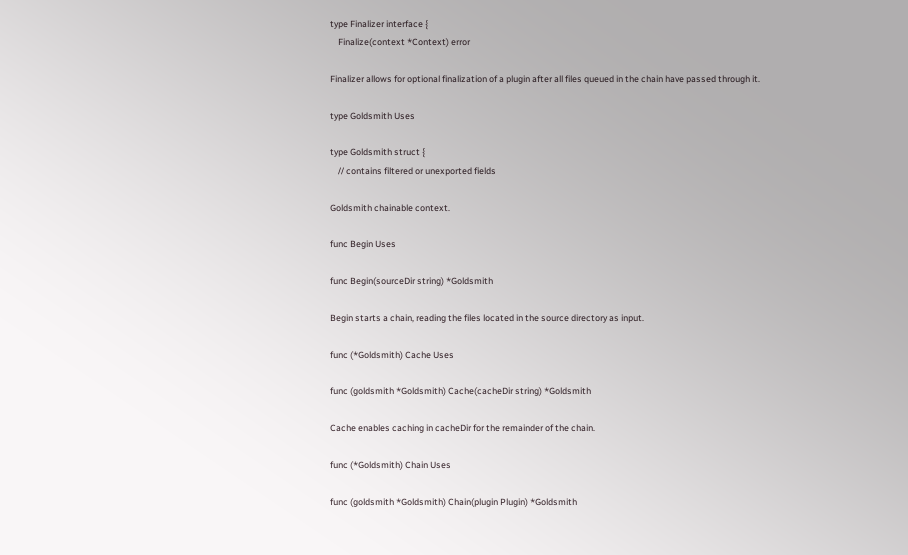type Finalizer interface {
    Finalize(context *Context) error

Finalizer allows for optional finalization of a plugin after all files queued in the chain have passed through it.

type Goldsmith Uses

type Goldsmith struct {
    // contains filtered or unexported fields

Goldsmith chainable context.

func Begin Uses

func Begin(sourceDir string) *Goldsmith

Begin starts a chain, reading the files located in the source directory as input.

func (*Goldsmith) Cache Uses

func (goldsmith *Goldsmith) Cache(cacheDir string) *Goldsmith

Cache enables caching in cacheDir for the remainder of the chain.

func (*Goldsmith) Chain Uses

func (goldsmith *Goldsmith) Chain(plugin Plugin) *Goldsmith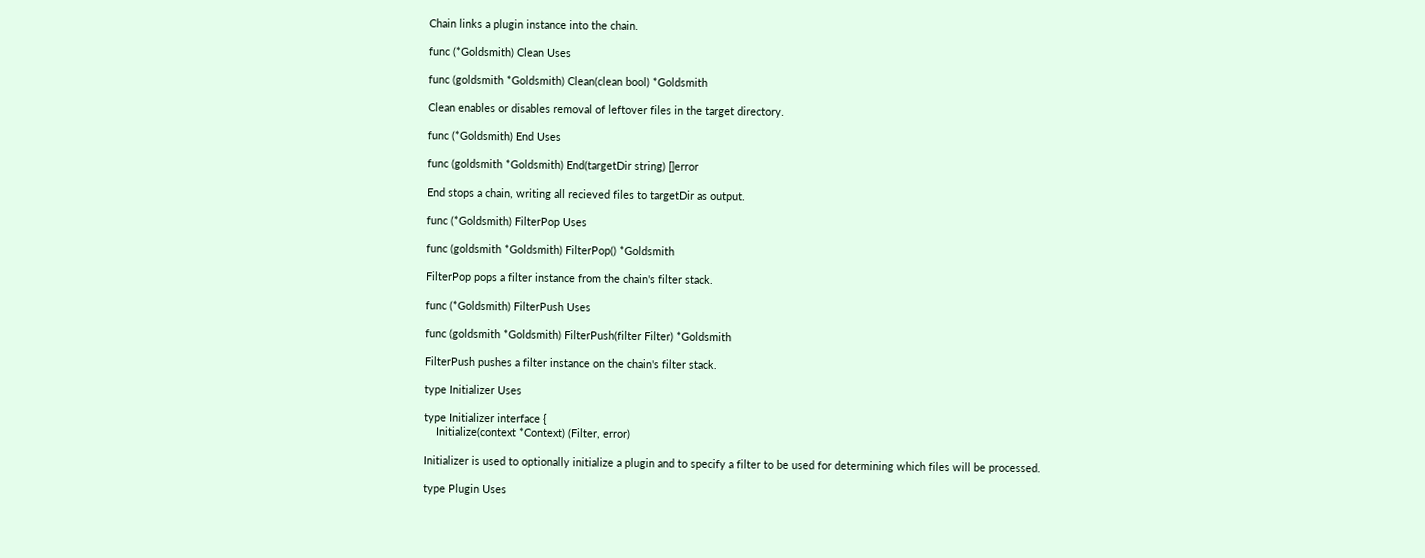Chain links a plugin instance into the chain.

func (*Goldsmith) Clean Uses

func (goldsmith *Goldsmith) Clean(clean bool) *Goldsmith

Clean enables or disables removal of leftover files in the target directory.

func (*Goldsmith) End Uses

func (goldsmith *Goldsmith) End(targetDir string) []error

End stops a chain, writing all recieved files to targetDir as output.

func (*Goldsmith) FilterPop Uses

func (goldsmith *Goldsmith) FilterPop() *Goldsmith

FilterPop pops a filter instance from the chain's filter stack.

func (*Goldsmith) FilterPush Uses

func (goldsmith *Goldsmith) FilterPush(filter Filter) *Goldsmith

FilterPush pushes a filter instance on the chain's filter stack.

type Initializer Uses

type Initializer interface {
    Initialize(context *Context) (Filter, error)

Initializer is used to optionally initialize a plugin and to specify a filter to be used for determining which files will be processed.

type Plugin Uses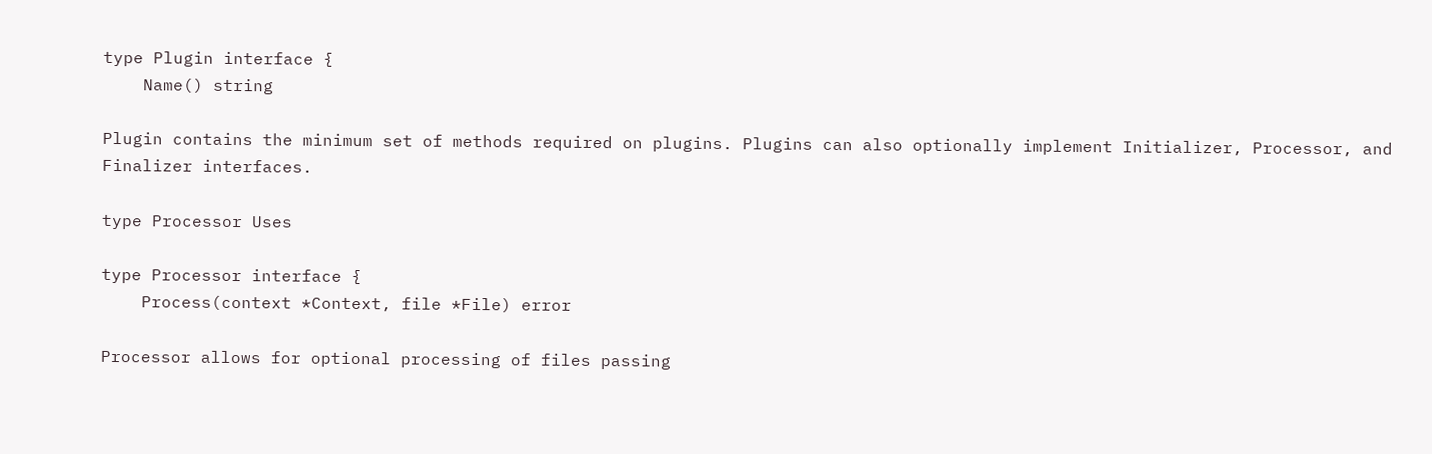type Plugin interface {
    Name() string

Plugin contains the minimum set of methods required on plugins. Plugins can also optionally implement Initializer, Processor, and Finalizer interfaces.

type Processor Uses

type Processor interface {
    Process(context *Context, file *File) error

Processor allows for optional processing of files passing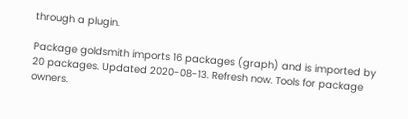through a plugin.

Package goldsmith imports 16 packages (graph) and is imported by 20 packages. Updated 2020-08-13. Refresh now. Tools for package owners.